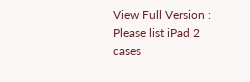View Full Version : Please list iPad 2 cases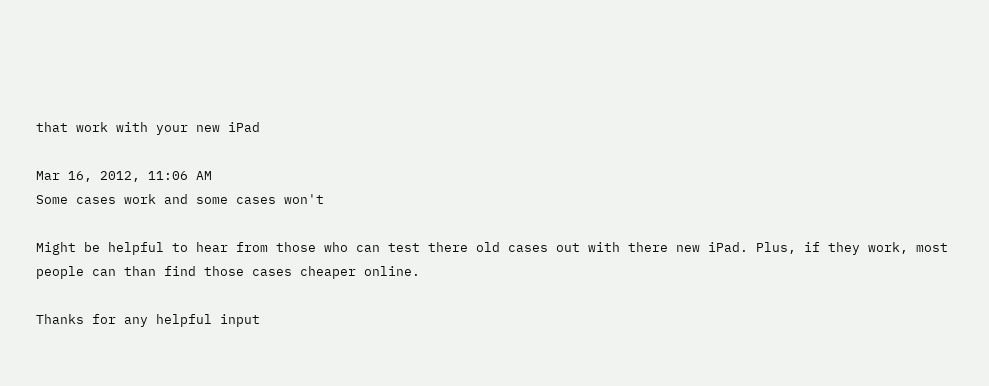that work with your new iPad

Mar 16, 2012, 11:06 AM
Some cases work and some cases won't

Might be helpful to hear from those who can test there old cases out with there new iPad. Plus, if they work, most people can than find those cases cheaper online.

Thanks for any helpful input